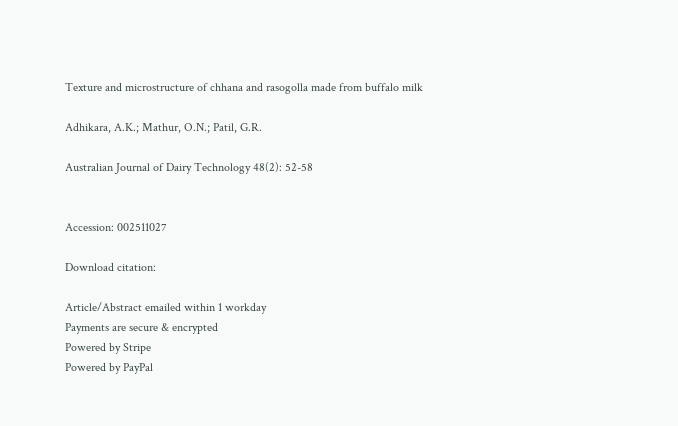Texture and microstructure of chhana and rasogolla made from buffalo milk

Adhikara, A.K.; Mathur, O.N.; Patil, G.R.

Australian Journal of Dairy Technology 48(2): 52-58


Accession: 002511027

Download citation:

Article/Abstract emailed within 1 workday
Payments are secure & encrypted
Powered by Stripe
Powered by PayPal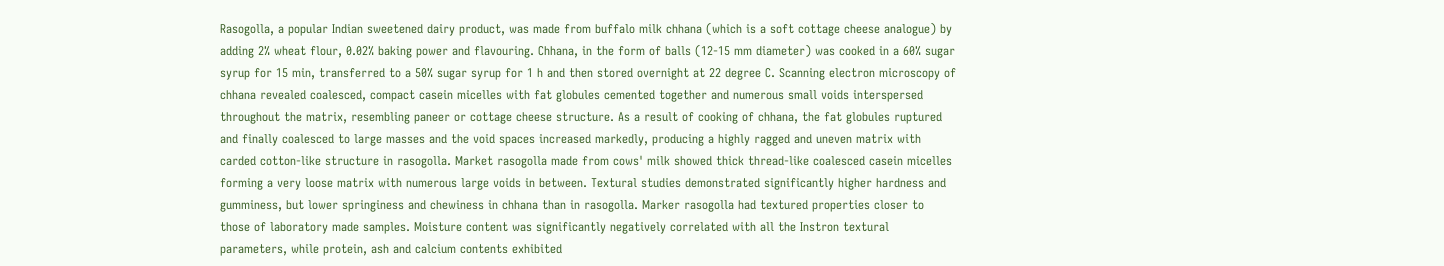Rasogolla, a popular Indian sweetened dairy product, was made from buffalo milk chhana (which is a soft cottage cheese analogue) by adding 2% wheat flour, 0.02% baking power and flavouring. Chhana, in the form of balls (12-15 mm diameter) was cooked in a 60% sugar syrup for 15 min, transferred to a 50% sugar syrup for 1 h and then stored overnight at 22 degree C. Scanning electron microscopy of chhana revealed coalesced, compact casein micelles with fat globules cemented together and numerous small voids interspersed throughout the matrix, resembling paneer or cottage cheese structure. As a result of cooking of chhana, the fat globules ruptured and finally coalesced to large masses and the void spaces increased markedly, producing a highly ragged and uneven matrix with carded cotton-like structure in rasogolla. Market rasogolla made from cows' milk showed thick thread-like coalesced casein micelles forming a very loose matrix with numerous large voids in between. Textural studies demonstrated significantly higher hardness and gumminess, but lower springiness and chewiness in chhana than in rasogolla. Marker rasogolla had textured properties closer to those of laboratory made samples. Moisture content was significantly negatively correlated with all the Instron textural parameters, while protein, ash and calcium contents exhibited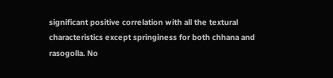significant positive correlation with all the textural characteristics except springiness for both chhana and rasogolla. No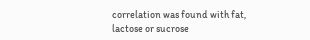correlation was found with fat, lactose or sucrose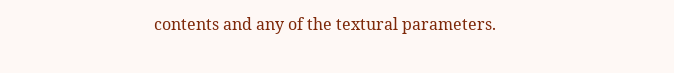contents and any of the textural parameters.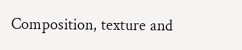Composition, texture and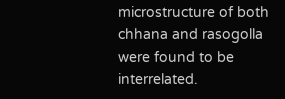microstructure of both chhana and rasogolla were found to be interrelated.